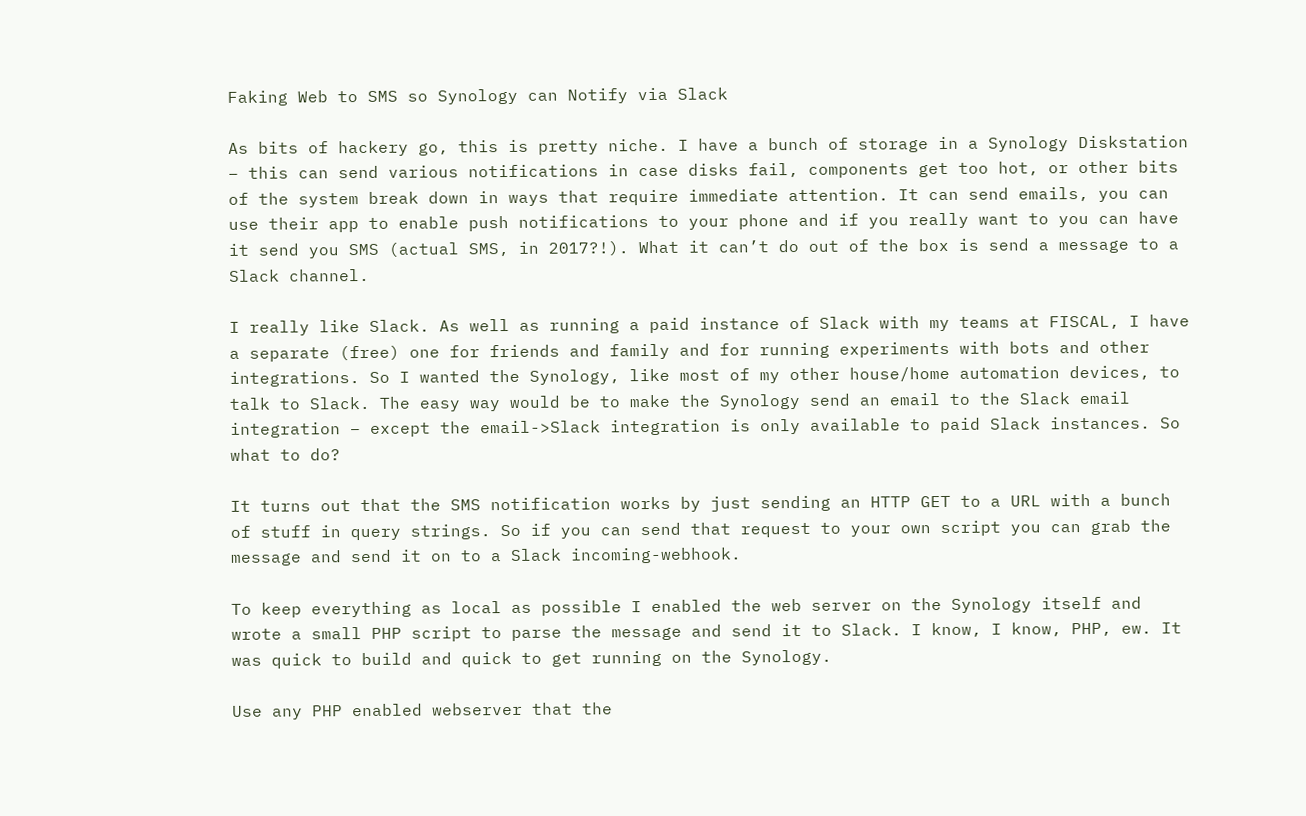Faking Web to SMS so Synology can Notify via Slack

As bits of hackery go, this is pretty niche. I have a bunch of storage in a Synology Diskstation – this can send various notifications in case disks fail, components get too hot, or other bits of the system break down in ways that require immediate attention. It can send emails, you can use their app to enable push notifications to your phone and if you really want to you can have it send you SMS (actual SMS, in 2017?!). What it can’t do out of the box is send a message to a Slack channel.

I really like Slack. As well as running a paid instance of Slack with my teams at FISCAL, I have a separate (free) one for friends and family and for running experiments with bots and other integrations. So I wanted the Synology, like most of my other house/home automation devices, to talk to Slack. The easy way would be to make the Synology send an email to the Slack email integration – except the email->Slack integration is only available to paid Slack instances. So what to do?

It turns out that the SMS notification works by just sending an HTTP GET to a URL with a bunch of stuff in query strings. So if you can send that request to your own script you can grab the message and send it on to a Slack incoming-webhook.

To keep everything as local as possible I enabled the web server on the Synology itself and wrote a small PHP script to parse the message and send it to Slack. I know, I know, PHP, ew. It was quick to build and quick to get running on the Synology.

Use any PHP enabled webserver that the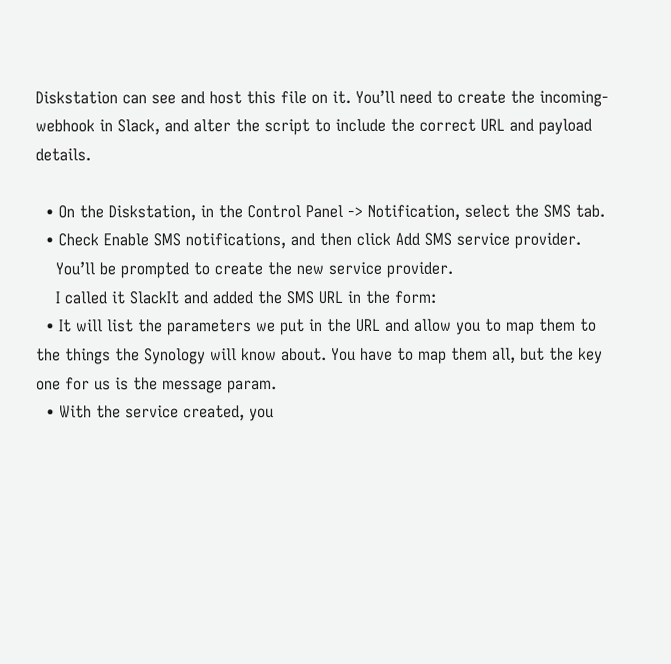Diskstation can see and host this file on it. You’ll need to create the incoming-webhook in Slack, and alter the script to include the correct URL and payload details.

  • On the Diskstation, in the Control Panel -> Notification, select the SMS tab.
  • Check Enable SMS notifications, and then click Add SMS service provider.
    You’ll be prompted to create the new service provider.
    I called it SlackIt and added the SMS URL in the form:
  • It will list the parameters we put in the URL and allow you to map them to the things the Synology will know about. You have to map them all, but the key one for us is the message param.
  • With the service created, you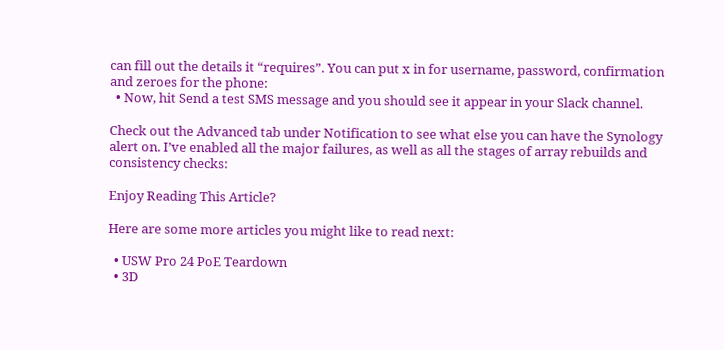can fill out the details it “requires”. You can put x in for username, password, confirmation and zeroes for the phone:
  • Now, hit Send a test SMS message and you should see it appear in your Slack channel.

Check out the Advanced tab under Notification to see what else you can have the Synology alert on. I’ve enabled all the major failures, as well as all the stages of array rebuilds and consistency checks:

Enjoy Reading This Article?

Here are some more articles you might like to read next:

  • USW Pro 24 PoE Teardown
  • 3D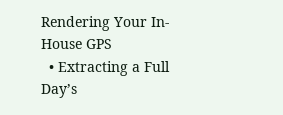Rendering Your In-House GPS
  • Extracting a Full Day’s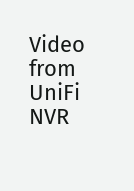Video from UniFi NVR